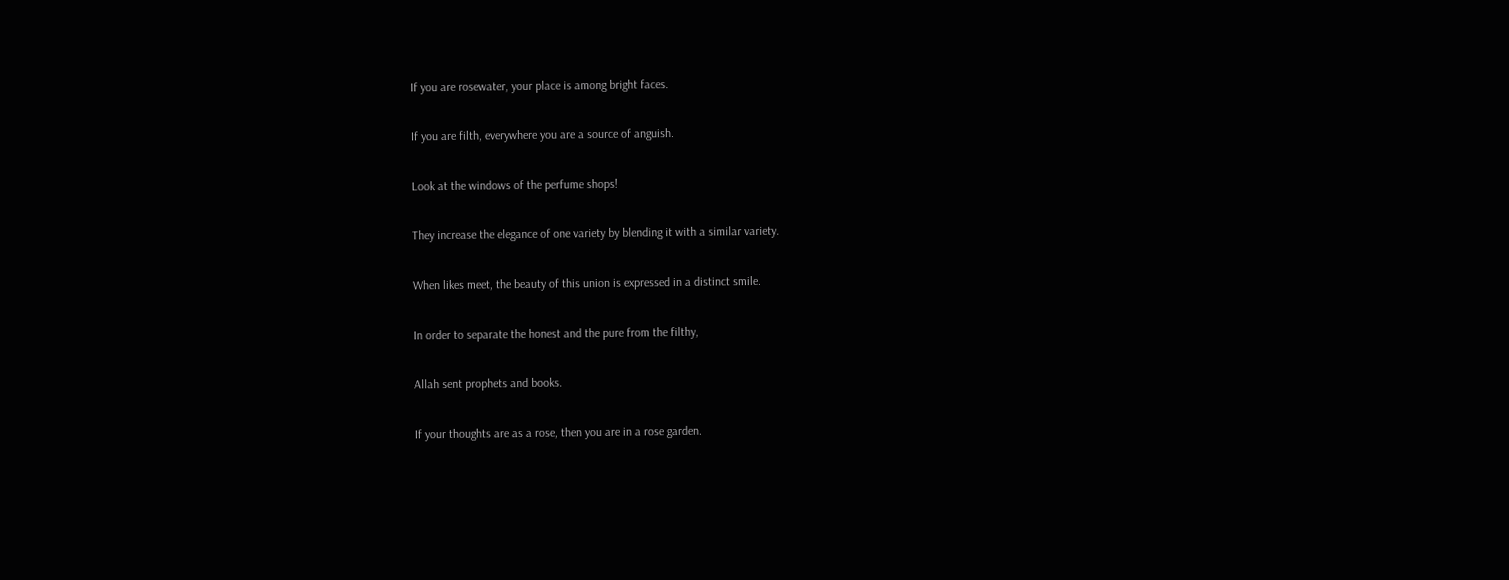If you are rosewater, your place is among bright faces.

If you are filth, everywhere you are a source of anguish.

Look at the windows of the perfume shops!

They increase the elegance of one variety by blending it with a similar variety.

When likes meet, the beauty of this union is expressed in a distinct smile.

In order to separate the honest and the pure from the filthy,

Allah sent prophets and books.

If your thoughts are as a rose, then you are in a rose garden.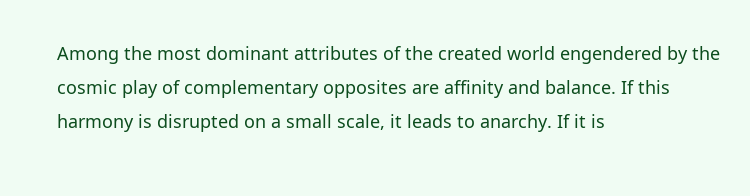Among the most dominant attributes of the created world engendered by the cosmic play of complementary opposites are affinity and balance. If this harmony is disrupted on a small scale, it leads to anarchy. If it is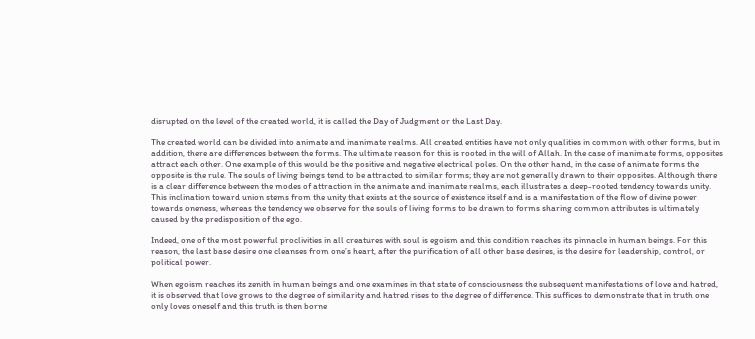disrupted on the level of the created world, it is called the Day of Judgment or the Last Day.

The created world can be divided into animate and inanimate realms. All created entities have not only qualities in common with other forms, but in addition, there are differences between the forms. The ultimate reason for this is rooted in the will of Allah. In the case of inanimate forms, opposites attract each other. One example of this would be the positive and negative electrical poles. On the other hand, in the case of animate forms the opposite is the rule. The souls of living beings tend to be attracted to similar forms; they are not generally drawn to their opposites. Although there is a clear difference between the modes of attraction in the animate and inanimate realms, each illustrates a deep-rooted tendency towards unity. This inclination toward union stems from the unity that exists at the source of existence itself and is a manifestation of the flow of divine power towards oneness, whereas the tendency we observe for the souls of living forms to be drawn to forms sharing common attributes is ultimately caused by the predisposition of the ego.

Indeed, one of the most powerful proclivities in all creatures with soul is egoism and this condition reaches its pinnacle in human beings. For this reason, the last base desire one cleanses from one’s heart, after the purification of all other base desires, is the desire for leadership, control, or political power.

When egoism reaches its zenith in human beings and one examines in that state of consciousness the subsequent manifestations of love and hatred, it is observed that love grows to the degree of similarity and hatred rises to the degree of difference. This suffices to demonstrate that in truth one only loves oneself and this truth is then borne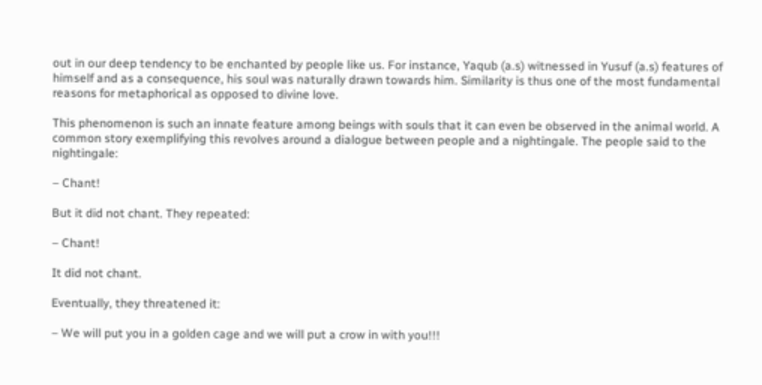out in our deep tendency to be enchanted by people like us. For instance, Yaqub (a.s) witnessed in Yusuf (a.s) features of himself and as a consequence, his soul was naturally drawn towards him. Similarity is thus one of the most fundamental reasons for metaphorical as opposed to divine love.

This phenomenon is such an innate feature among beings with souls that it can even be observed in the animal world. A common story exemplifying this revolves around a dialogue between people and a nightingale. The people said to the nightingale:

– Chant!

But it did not chant. They repeated:

– Chant!

It did not chant.

Eventually, they threatened it:

– We will put you in a golden cage and we will put a crow in with you!!!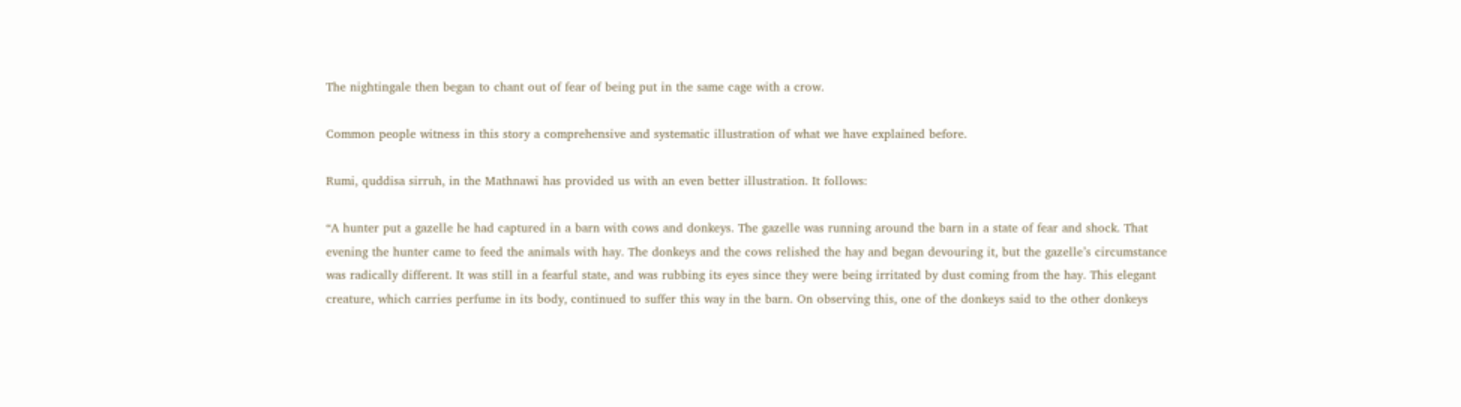The nightingale then began to chant out of fear of being put in the same cage with a crow.

Common people witness in this story a comprehensive and systematic illustration of what we have explained before.

Rumi, quddisa sirruh, in the Mathnawi has provided us with an even better illustration. It follows:

“A hunter put a gazelle he had captured in a barn with cows and donkeys. The gazelle was running around the barn in a state of fear and shock. That evening the hunter came to feed the animals with hay. The donkeys and the cows relished the hay and began devouring it, but the gazelle’s circumstance was radically different. It was still in a fearful state, and was rubbing its eyes since they were being irritated by dust coming from the hay. This elegant creature, which carries perfume in its body, continued to suffer this way in the barn. On observing this, one of the donkeys said to the other donkeys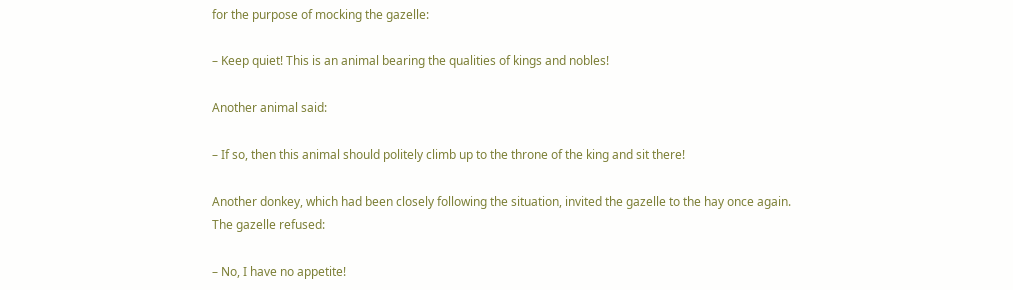for the purpose of mocking the gazelle:

– Keep quiet! This is an animal bearing the qualities of kings and nobles!

Another animal said:

– If so, then this animal should politely climb up to the throne of the king and sit there!

Another donkey, which had been closely following the situation, invited the gazelle to the hay once again. The gazelle refused:

– No, I have no appetite!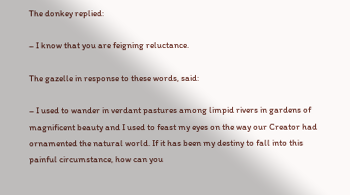The donkey replied:

– I know that you are feigning reluctance.

The gazelle in response to these words, said:

– I used to wander in verdant pastures among limpid rivers in gardens of magnificent beauty and I used to feast my eyes on the way our Creator had ornamented the natural world. If it has been my destiny to fall into this painful circumstance, how can you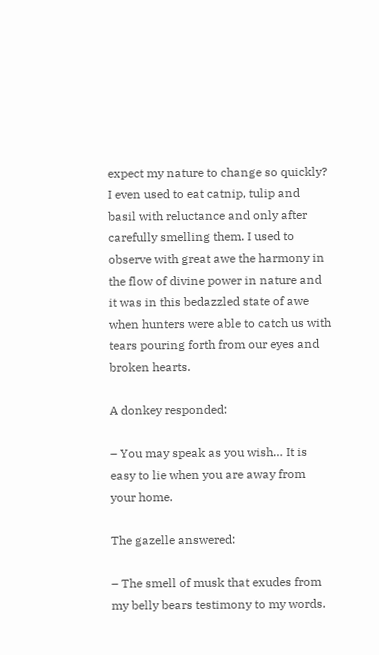expect my nature to change so quickly? I even used to eat catnip, tulip and basil with reluctance and only after carefully smelling them. I used to observe with great awe the harmony in the flow of divine power in nature and it was in this bedazzled state of awe when hunters were able to catch us with tears pouring forth from our eyes and broken hearts.

A donkey responded:

– You may speak as you wish… It is easy to lie when you are away from your home.

The gazelle answered:

– The smell of musk that exudes from my belly bears testimony to my words.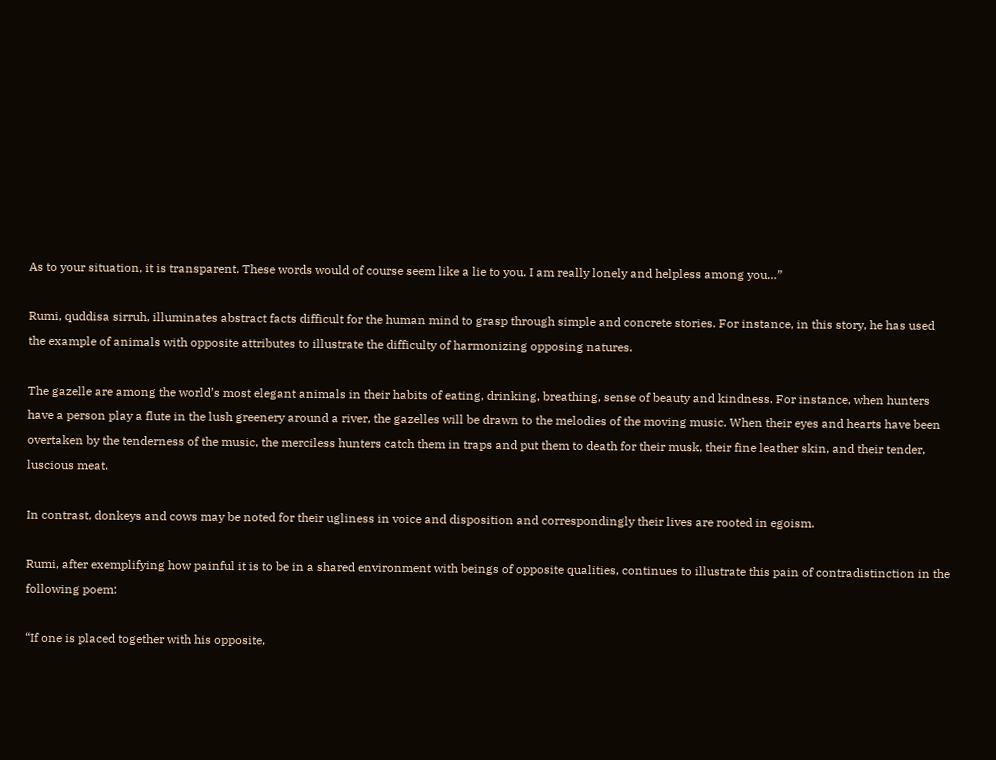As to your situation, it is transparent. These words would of course seem like a lie to you. I am really lonely and helpless among you…”

Rumi, quddisa sirruh, illuminates abstract facts difficult for the human mind to grasp through simple and concrete stories. For instance, in this story, he has used the example of animals with opposite attributes to illustrate the difficulty of harmonizing opposing natures.

The gazelle are among the world’s most elegant animals in their habits of eating, drinking, breathing, sense of beauty and kindness. For instance, when hunters have a person play a flute in the lush greenery around a river, the gazelles will be drawn to the melodies of the moving music. When their eyes and hearts have been overtaken by the tenderness of the music, the merciless hunters catch them in traps and put them to death for their musk, their fine leather skin, and their tender, luscious meat.

In contrast, donkeys and cows may be noted for their ugliness in voice and disposition and correspondingly their lives are rooted in egoism.

Rumi, after exemplifying how painful it is to be in a shared environment with beings of opposite qualities, continues to illustrate this pain of contradistinction in the following poem:

“If one is placed together with his opposite,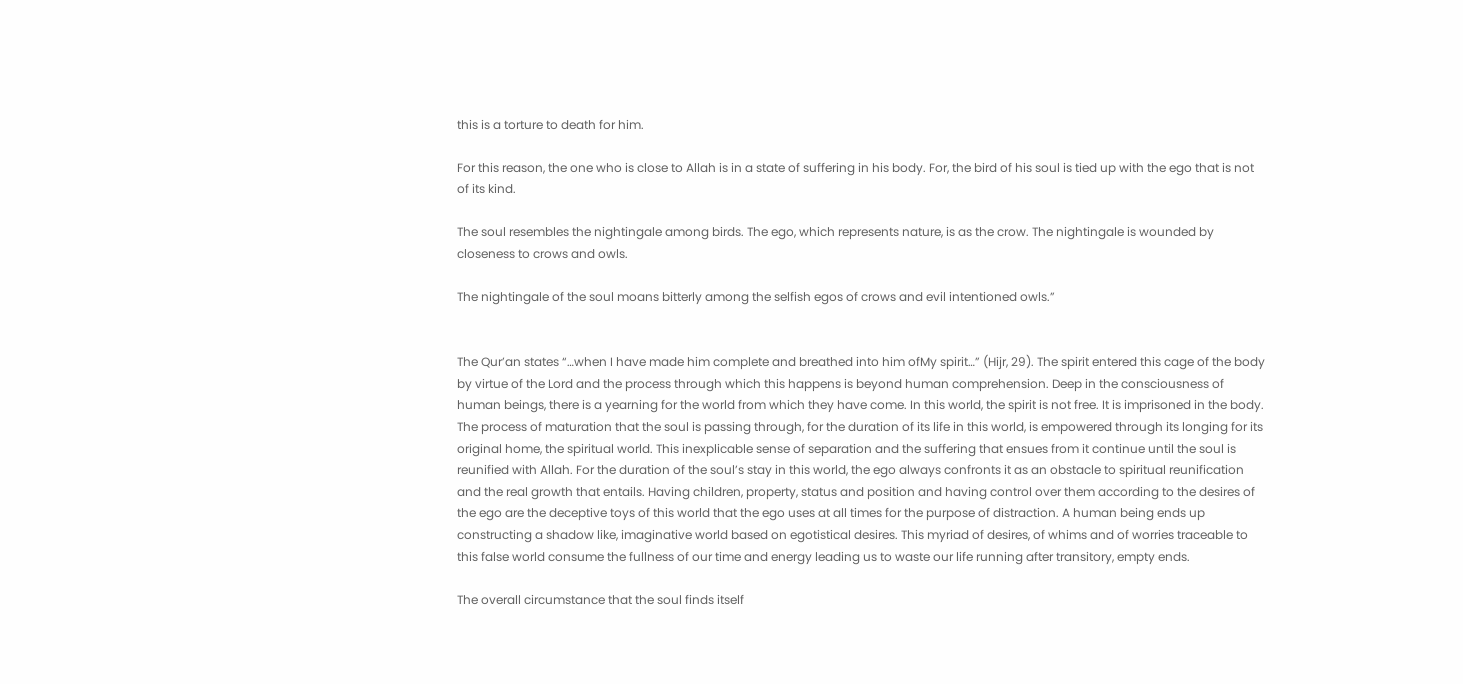this is a torture to death for him.

For this reason, the one who is close to Allah is in a state of suffering in his body. For, the bird of his soul is tied up with the ego that is not of its kind.

The soul resembles the nightingale among birds. The ego, which represents nature, is as the crow. The nightingale is wounded by closeness to crows and owls.

The nightingale of the soul moans bitterly among the selfish egos of crows and evil intentioned owls.”


The Qur’an states “…when I have made him complete and breathed into him ofMy spirit…” (Hijr, 29). The spirit entered this cage of the body by virtue of the Lord and the process through which this happens is beyond human comprehension. Deep in the consciousness of human beings, there is a yearning for the world from which they have come. In this world, the spirit is not free. It is imprisoned in the body. The process of maturation that the soul is passing through, for the duration of its life in this world, is empowered through its longing for its original home, the spiritual world. This inexplicable sense of separation and the suffering that ensues from it continue until the soul is reunified with Allah. For the duration of the soul’s stay in this world, the ego always confronts it as an obstacle to spiritual reunification and the real growth that entails. Having children, property, status and position and having control over them according to the desires of the ego are the deceptive toys of this world that the ego uses at all times for the purpose of distraction. A human being ends up constructing a shadow like, imaginative world based on egotistical desires. This myriad of desires, of whims and of worries traceable to this false world consume the fullness of our time and energy leading us to waste our life running after transitory, empty ends.

The overall circumstance that the soul finds itself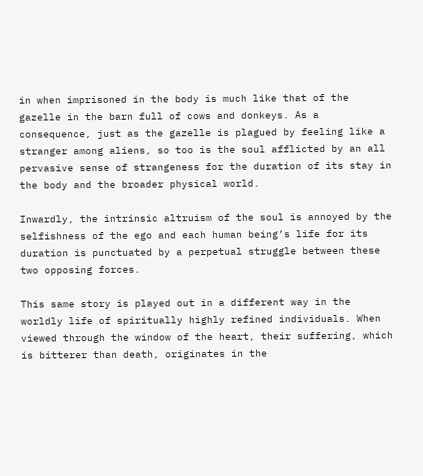in when imprisoned in the body is much like that of the gazelle in the barn full of cows and donkeys. As a consequence, just as the gazelle is plagued by feeling like a stranger among aliens, so too is the soul afflicted by an all pervasive sense of strangeness for the duration of its stay in the body and the broader physical world.

Inwardly, the intrinsic altruism of the soul is annoyed by the selfishness of the ego and each human being’s life for its duration is punctuated by a perpetual struggle between these two opposing forces.

This same story is played out in a different way in the worldly life of spiritually highly refined individuals. When viewed through the window of the heart, their suffering, which is bitterer than death, originates in the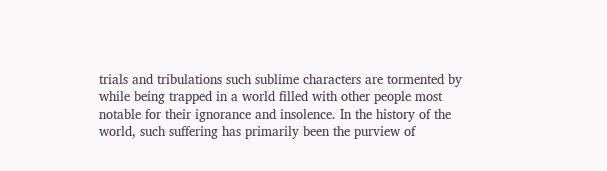trials and tribulations such sublime characters are tormented by while being trapped in a world filled with other people most notable for their ignorance and insolence. In the history of the world, such suffering has primarily been the purview of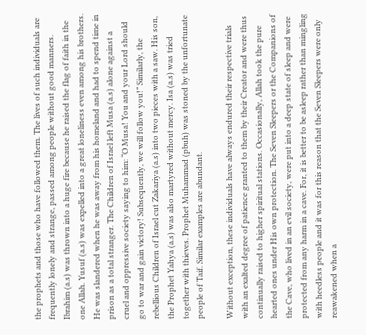the prophets and those who have followed them. The lives of such individuals are frequently lonely and strange, passed among people without good manners. Ibrahim (a.s) was thrown into a huge fire because he raised the flag of faith in the one Allah. Yusuf (a.s) was expelled into a great loneliness even among his brothers. He was slandered when he was away from his homeland and had to spend time in prison as a total stranger. The Children of Israel left Musa (a.s) alone against a cruel and oppressive society saying to him: “O Musa! You and your Lord should go to war and gain victory! Subsequently, we will follow you!” Similarly, the rebellious Children of Israel cut Zakariya (a.s) into two pieces with a saw. His son, the Prophet Yahya (a.s) was also martyred without mercy. Isa (a.s) was tried together with thieves. Prophet Muhammad (pbuh) was stoned by the unfortunate people of Taif. Similar examples are abundant.

Without exception, these individuals have always endured their respective trials with an exalted degree of patience granted to them by their Creator and were thus continually raised to higher spiritual stations. Occasionally, Allah took the pure hearted ones under His own protection. The Seven Sleepers or the Companions of the Cave, who lived in an evil society, were put into a deep state of sleep and were protected from any harm in a cave. For, it is better to be asleep rather than mingling with heedless people and it was for this reason that the Seven Sleepers were only reawakened when a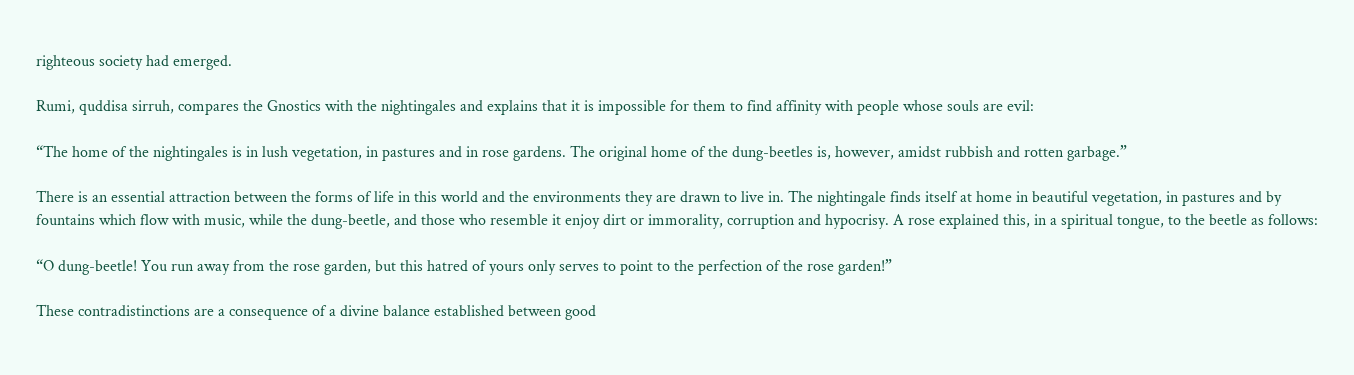righteous society had emerged.

Rumi, quddisa sirruh, compares the Gnostics with the nightingales and explains that it is impossible for them to find affinity with people whose souls are evil:

“The home of the nightingales is in lush vegetation, in pastures and in rose gardens. The original home of the dung-beetles is, however, amidst rubbish and rotten garbage.”

There is an essential attraction between the forms of life in this world and the environments they are drawn to live in. The nightingale finds itself at home in beautiful vegetation, in pastures and by fountains which flow with music, while the dung-beetle, and those who resemble it enjoy dirt or immorality, corruption and hypocrisy. A rose explained this, in a spiritual tongue, to the beetle as follows:

“O dung-beetle! You run away from the rose garden, but this hatred of yours only serves to point to the perfection of the rose garden!”

These contradistinctions are a consequence of a divine balance established between good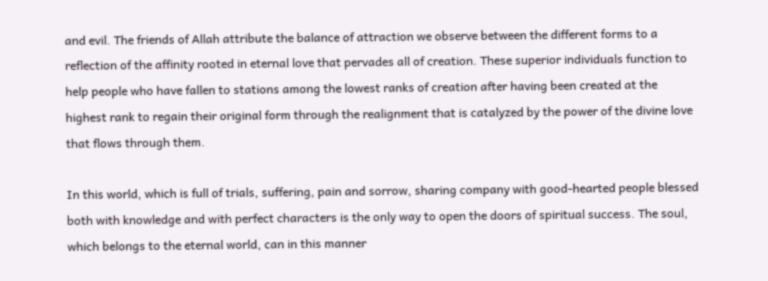and evil. The friends of Allah attribute the balance of attraction we observe between the different forms to a reflection of the affinity rooted in eternal love that pervades all of creation. These superior individuals function to help people who have fallen to stations among the lowest ranks of creation after having been created at the highest rank to regain their original form through the realignment that is catalyzed by the power of the divine love that flows through them.

In this world, which is full of trials, suffering, pain and sorrow, sharing company with good-hearted people blessed both with knowledge and with perfect characters is the only way to open the doors of spiritual success. The soul, which belongs to the eternal world, can in this manner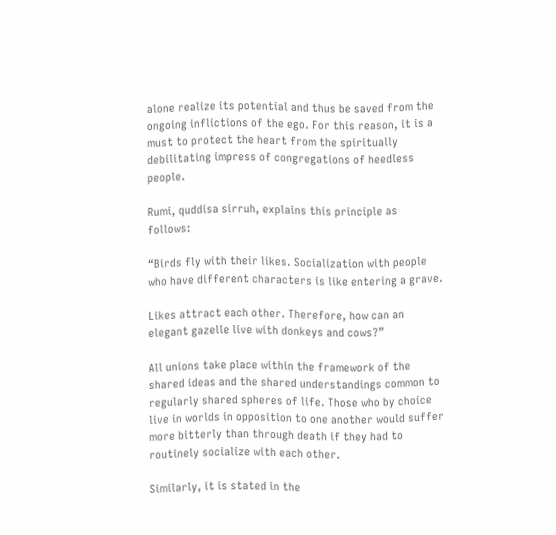alone realize its potential and thus be saved from the ongoing inflictions of the ego. For this reason, it is a must to protect the heart from the spiritually debilitating impress of congregations of heedless people.

Rumi, quddisa sirruh, explains this principle as follows:

“Birds fly with their likes. Socialization with people who have different characters is like entering a grave.

Likes attract each other. Therefore, how can an elegant gazelle live with donkeys and cows?”

All unions take place within the framework of the shared ideas and the shared understandings common to regularly shared spheres of life. Those who by choice live in worlds in opposition to one another would suffer more bitterly than through death if they had to routinely socialize with each other.

Similarly, it is stated in the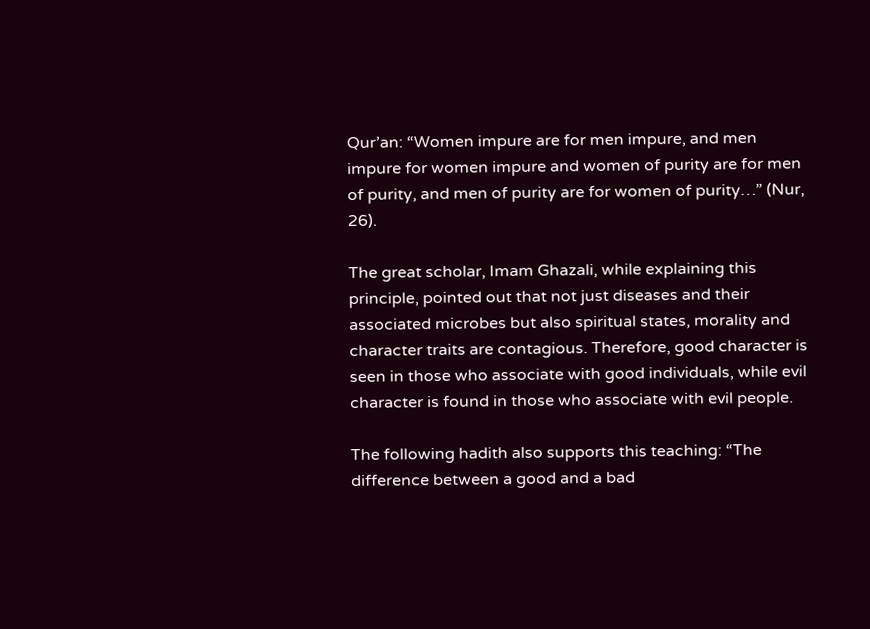Qur’an: “Women impure are for men impure, and men impure for women impure and women of purity are for men of purity, and men of purity are for women of purity…” (Nur, 26).

The great scholar, Imam Ghazali, while explaining this principle, pointed out that not just diseases and their associated microbes but also spiritual states, morality and character traits are contagious. Therefore, good character is seen in those who associate with good individuals, while evil character is found in those who associate with evil people.

The following hadith also supports this teaching: “The difference between a good and a bad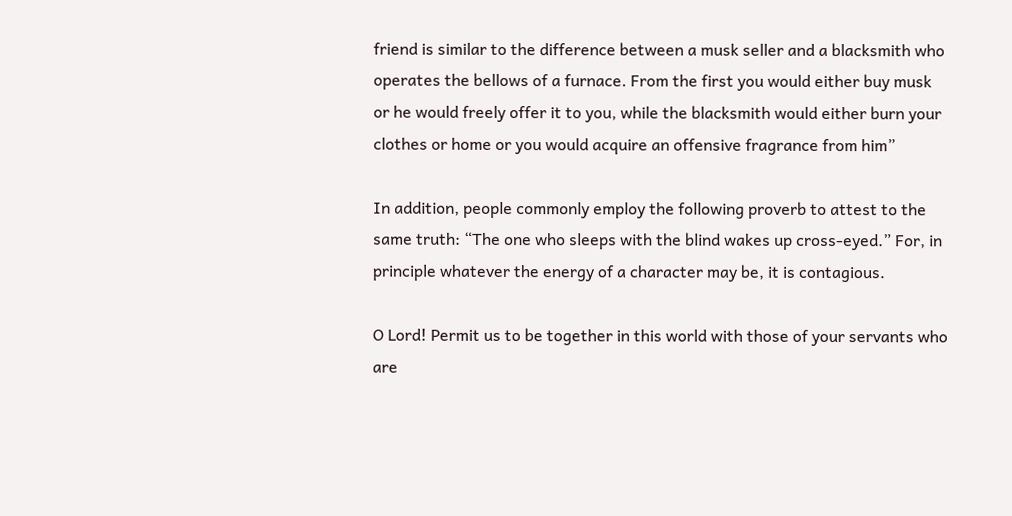friend is similar to the difference between a musk seller and a blacksmith who operates the bellows of a furnace. From the first you would either buy musk or he would freely offer it to you, while the blacksmith would either burn your clothes or home or you would acquire an offensive fragrance from him”

In addition, people commonly employ the following proverb to attest to the same truth: “The one who sleeps with the blind wakes up cross-eyed.” For, in principle whatever the energy of a character may be, it is contagious.

O Lord! Permit us to be together in this world with those of your servants who are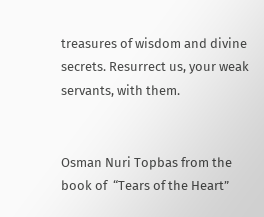treasures of wisdom and divine secrets. Resurrect us, your weak servants, with them.


Osman Nuri Topbas from the book of  “Tears of the Heart”